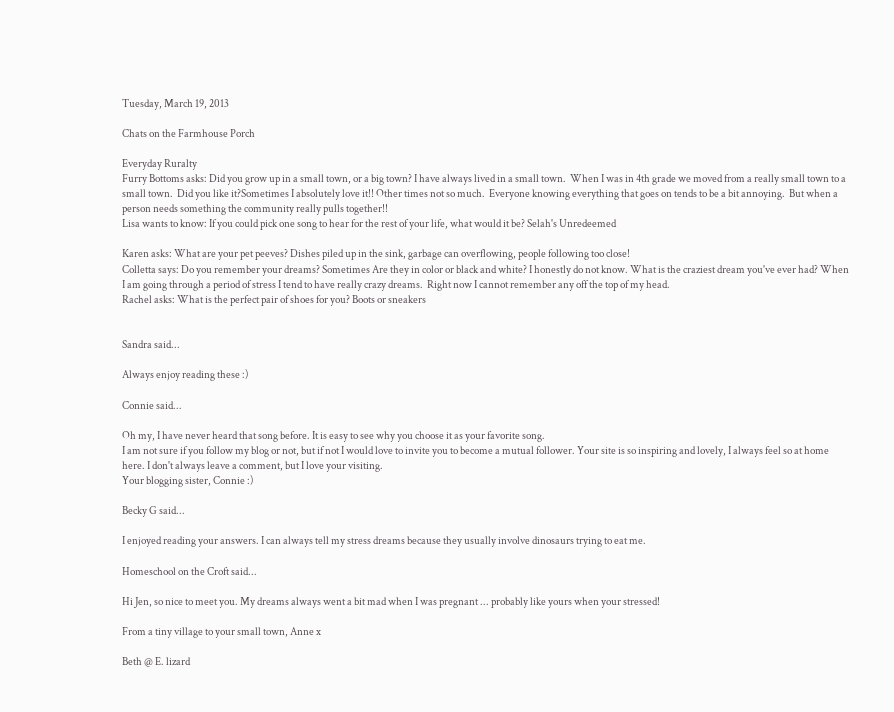Tuesday, March 19, 2013

Chats on the Farmhouse Porch

Everyday Ruralty
Furry Bottoms asks: Did you grow up in a small town, or a big town? I have always lived in a small town.  When I was in 4th grade we moved from a really small town to a small town.  Did you like it?Sometimes I absolutely love it!! Other times not so much.  Everyone knowing everything that goes on tends to be a bit annoying.  But when a person needs something the community really pulls together!!
Lisa wants to know: If you could pick one song to hear for the rest of your life, what would it be? Selah's Unredeemed

Karen asks: What are your pet peeves? Dishes piled up in the sink, garbage can overflowing, people following too close!
Colletta says: Do you remember your dreams? Sometimes Are they in color or black and white? I honestly do not know. What is the craziest dream you've ever had? When I am going through a period of stress I tend to have really crazy dreams.  Right now I cannot remember any off the top of my head.
Rachel asks: What is the perfect pair of shoes for you? Boots or sneakers


Sandra said...

Always enjoy reading these :)

Connie said...

Oh my, I have never heard that song before. It is easy to see why you choose it as your favorite song.
I am not sure if you follow my blog or not, but if not I would love to invite you to become a mutual follower. Your site is so inspiring and lovely, I always feel so at home here. I don't always leave a comment, but I love your visiting.
Your blogging sister, Connie :)

Becky G said...

I enjoyed reading your answers. I can always tell my stress dreams because they usually involve dinosaurs trying to eat me.

Homeschool on the Croft said...

Hi Jen, so nice to meet you. My dreams always went a bit mad when I was pregnant ... probably like yours when your stressed!

From a tiny village to your small town, Anne x

Beth @ E. lizard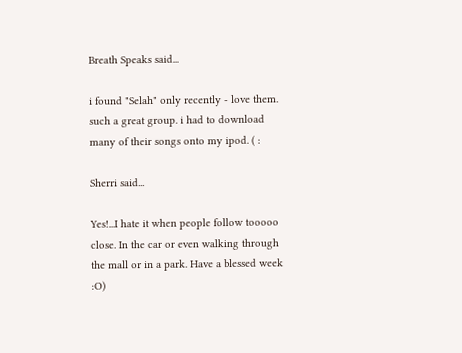Breath Speaks said...

i found "Selah" only recently - love them. such a great group. i had to download many of their songs onto my ipod. ( :

Sherri said...

Yes!...I hate it when people follow tooooo close. In the car or even walking through the mall or in a park. Have a blessed week :O)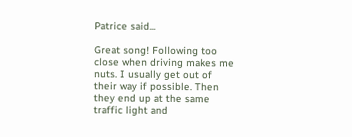Patrice said...

Great song! Following too close when driving makes me nuts. I usually get out of their way if possible. Then they end up at the same traffic light and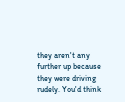they aren't any further up because they were driving rudely. You'd think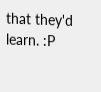that they'd learn. :P